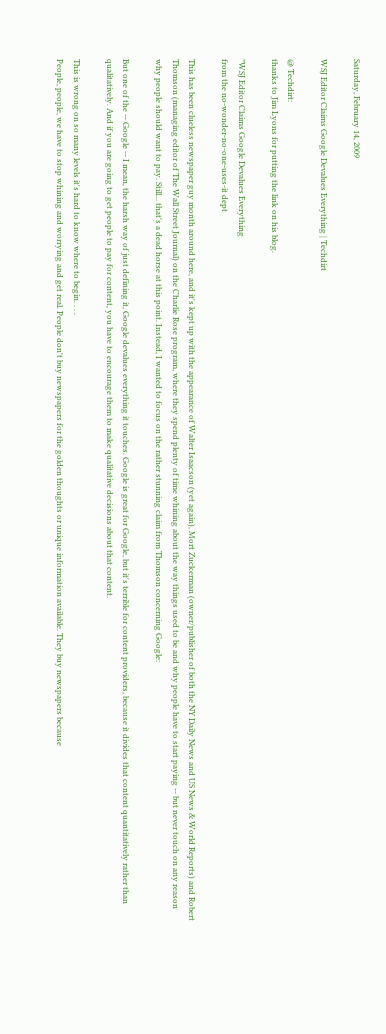Saturday, February 14, 2009

WSJ Editor Claims Google Devalues Everything | Techdirt

@ Techdirt:
thanks to Jim Lyons for putting the link on his blog.

"WSJ Editor Claims Google Devalues Everything
from the no-wonder-no-one-uses-it dept

This has been clueless newspaper guy month around here, and it's kept up with the appearance of Walter Isaacson (yet again), Mort Zuckerman (owner/publisher of both the NY Daily News and US News & World Reports) and Robert Thomson (managing editor of The Wall Street Journal) on the Charlie Rose program, where they spend plenty of time whining about the way things used to be and why people have to start paying -- but never touch on any reason why people should want to pay. Still... that's a dead horse at this point. Instead, I wanted to focus on the rather stunning claim from Thomson concerning Google:

But one of the -- Google -- I mean, the harsh way of just defining it, Google devalues everything it touches. Google is great for Google, but it's terrible for content providers, because it divides that content quantitatively rather than qualitatively. And if you are going to get people to pay for content, you have to encourage them to make qualitative decisions about that content.

This is wrong on so many levels it's hard to know where to begin. . . .
People, people, we have to stop whining and worrying and get real. People don't buy newspapers for the golden thoughts or unique information available. They buy newspapers because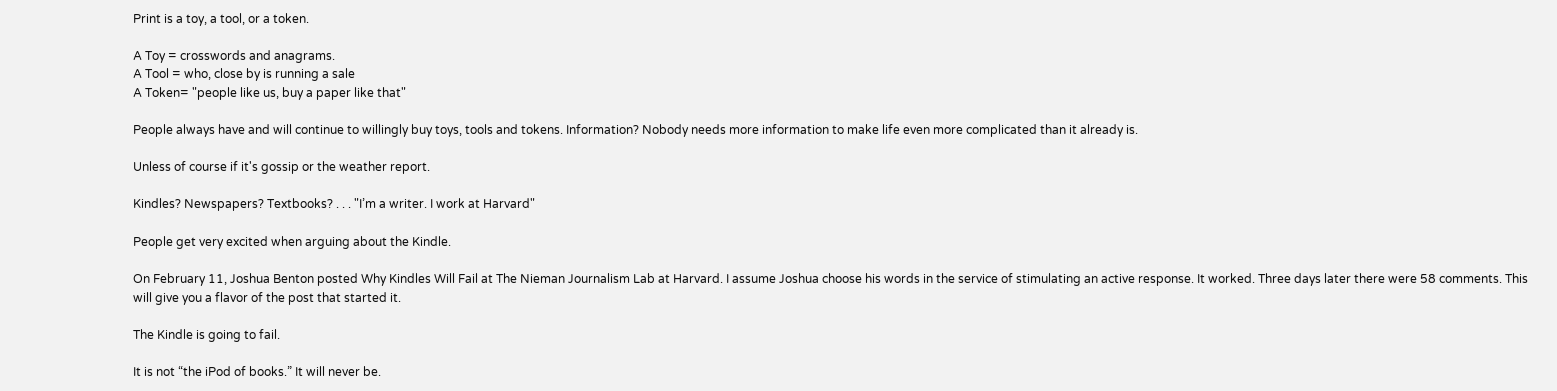Print is a toy, a tool, or a token.

A Toy = crosswords and anagrams.
A Tool = who, close by is running a sale
A Token= "people like us, buy a paper like that"

People always have and will continue to willingly buy toys, tools and tokens. Information? Nobody needs more information to make life even more complicated than it already is.

Unless of course if it's gossip or the weather report.

Kindles? Newspapers? Textbooks? . . . "I’m a writer. I work at Harvard"

People get very excited when arguing about the Kindle.

On February 11, Joshua Benton posted Why Kindles Will Fail at The Nieman Journalism Lab at Harvard. I assume Joshua choose his words in the service of stimulating an active response. It worked. Three days later there were 58 comments. This will give you a flavor of the post that started it.

The Kindle is going to fail.

It is not “the iPod of books.” It will never be.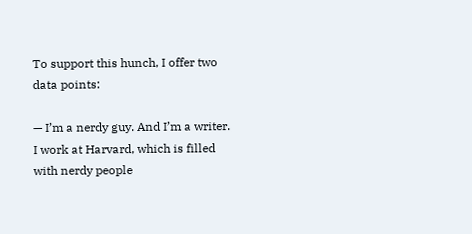To support this hunch, I offer two data points:

— I’m a nerdy guy. And I’m a writer. I work at Harvard, which is filled with nerdy people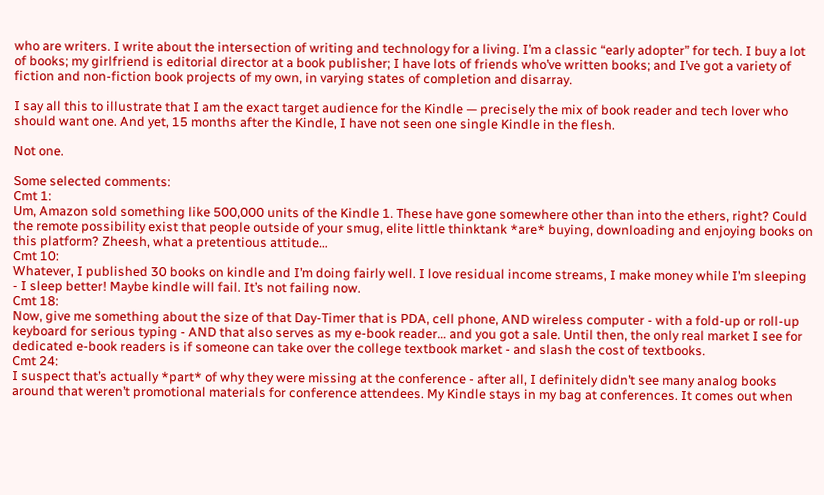who are writers. I write about the intersection of writing and technology for a living. I’m a classic “early adopter” for tech. I buy a lot of books; my girlfriend is editorial director at a book publisher; I have lots of friends who’ve written books; and I’ve got a variety of fiction and non-fiction book projects of my own, in varying states of completion and disarray.

I say all this to illustrate that I am the exact target audience for the Kindle — precisely the mix of book reader and tech lover who should want one. And yet, 15 months after the Kindle, I have not seen one single Kindle in the flesh.

Not one.

Some selected comments:
Cmt 1:
Um, Amazon sold something like 500,000 units of the Kindle 1. These have gone somewhere other than into the ethers, right? Could the remote possibility exist that people outside of your smug, elite little thinktank *are* buying, downloading and enjoying books on this platform? Zheesh, what a pretentious attitude…
Cmt 10:
Whatever, I published 30 books on kindle and I’m doing fairly well. I love residual income streams, I make money while I’m sleeping - I sleep better! Maybe kindle will fail. It’s not failing now.
Cmt 18:
Now, give me something about the size of that Day-Timer that is PDA, cell phone, AND wireless computer - with a fold-up or roll-up keyboard for serious typing - AND that also serves as my e-book reader… and you got a sale. Until then, the only real market I see for dedicated e-book readers is if someone can take over the college textbook market - and slash the cost of textbooks.
Cmt 24:
I suspect that’s actually *part* of why they were missing at the conference - after all, I definitely didn’t see many analog books around that weren’t promotional materials for conference attendees. My Kindle stays in my bag at conferences. It comes out when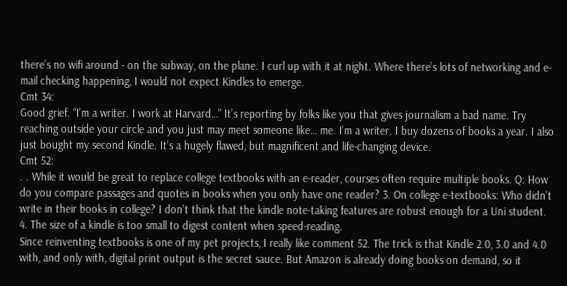there’s no wifi around - on the subway, on the plane. I curl up with it at night. Where there’s lots of networking and e-mail checking happening, I would not expect Kindles to emerge.
Cmt 34:
Good grief. “I’m a writer. I work at Harvard…” It’s reporting by folks like you that gives journalism a bad name. Try reaching outside your circle and you just may meet someone like… me. I’m a writer. I buy dozens of books a year. I also just bought my second Kindle. It’s a hugely flawed, but magnificent and life-changing device.
Cmt 52:
. . While it would be great to replace college textbooks with an e-reader, courses often require multiple books. Q: How do you compare passages and quotes in books when you only have one reader? 3. On college e-textbooks: Who didn’t write in their books in college? I don’t think that the kindle note-taking features are robust enough for a Uni student. 4. The size of a kindle is too small to digest content when speed-reading.
Since reinventing textbooks is one of my pet projects, I really like comment 52. The trick is that Kindle 2.0, 3.0 and 4.0 with, and only with, digital print output is the secret sauce. But Amazon is already doing books on demand, so it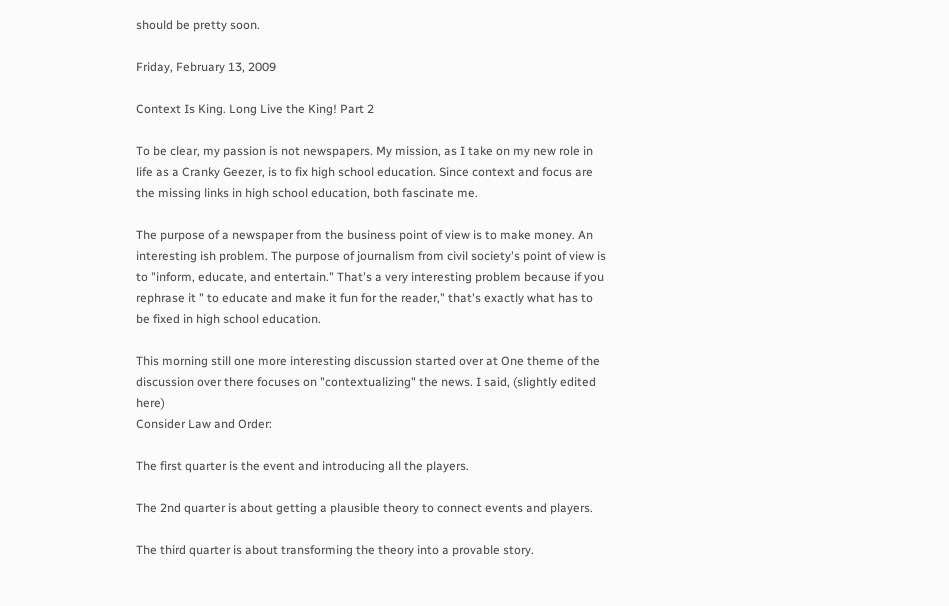should be pretty soon.

Friday, February 13, 2009

Context Is King. Long Live the King! Part 2

To be clear, my passion is not newspapers. My mission, as I take on my new role in life as a Cranky Geezer, is to fix high school education. Since context and focus are the missing links in high school education, both fascinate me.

The purpose of a newspaper from the business point of view is to make money. An interesting ish problem. The purpose of journalism from civil society's point of view is to "inform, educate, and entertain." That's a very interesting problem because if you rephrase it " to educate and make it fun for the reader," that's exactly what has to be fixed in high school education.

This morning still one more interesting discussion started over at One theme of the discussion over there focuses on "contextualizing" the news. I said, (slightly edited here)
Consider Law and Order:

The first quarter is the event and introducing all the players.

The 2nd quarter is about getting a plausible theory to connect events and players.

The third quarter is about transforming the theory into a provable story.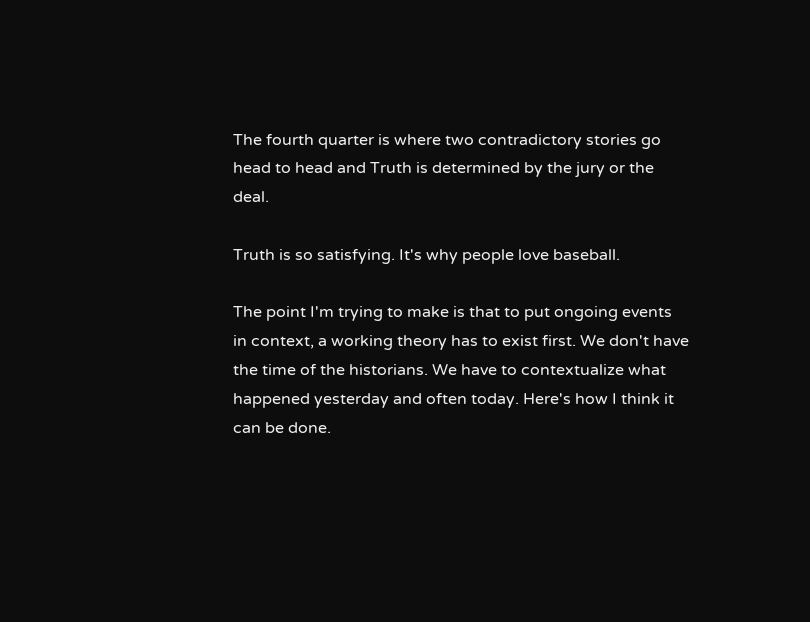The fourth quarter is where two contradictory stories go head to head and Truth is determined by the jury or the deal.

Truth is so satisfying. It's why people love baseball.

The point I'm trying to make is that to put ongoing events in context, a working theory has to exist first. We don't have the time of the historians. We have to contextualize what happened yesterday and often today. Here's how I think it can be done.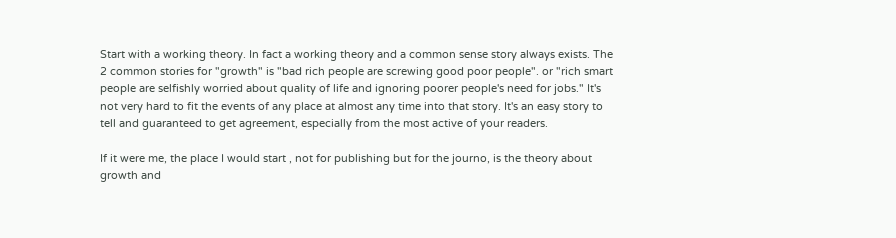Start with a working theory. In fact a working theory and a common sense story always exists. The 2 common stories for "growth" is "bad rich people are screwing good poor people". or "rich smart people are selfishly worried about quality of life and ignoring poorer people's need for jobs." It's not very hard to fit the events of any place at almost any time into that story. It's an easy story to tell and guaranteed to get agreement, especially from the most active of your readers.

If it were me, the place I would start , not for publishing but for the journo, is the theory about growth and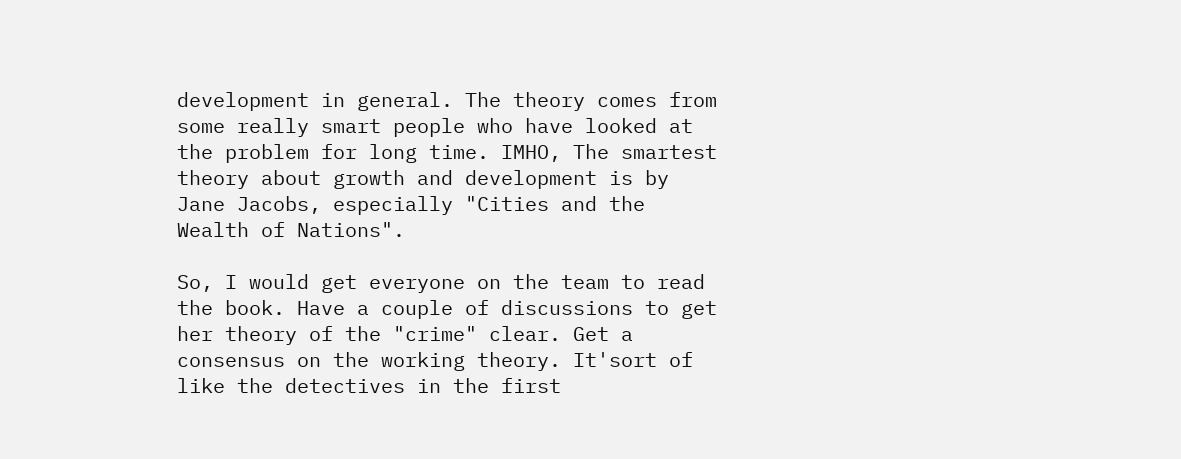development in general. The theory comes from some really smart people who have looked at the problem for long time. IMHO, The smartest theory about growth and development is by Jane Jacobs, especially "Cities and the Wealth of Nations".

So, I would get everyone on the team to read the book. Have a couple of discussions to get her theory of the "crime" clear. Get a consensus on the working theory. It'sort of like the detectives in the first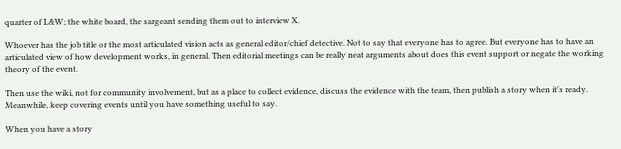quarter of L&W; the white board, the sargeant sending them out to interview X.

Whoever has the job title or the most articulated vision acts as general editor/chief detective. Not to say that everyone has to agree. But everyone has to have an articulated view of how development works, in general. Then editorial meetings can be really neat arguments about does this event support or negate the working theory of the event.

Then use the wiki, not for community involvement, but as a place to collect evidence, discuss the evidence with the team, then publish a story when it's ready. Meanwhile, keep covering events until you have something useful to say.

When you have a story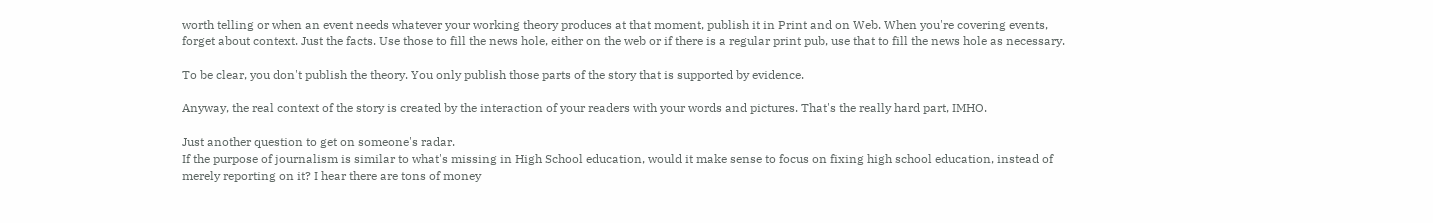worth telling or when an event needs whatever your working theory produces at that moment, publish it in Print and on Web. When you're covering events, forget about context. Just the facts. Use those to fill the news hole, either on the web or if there is a regular print pub, use that to fill the news hole as necessary.

To be clear, you don't publish the theory. You only publish those parts of the story that is supported by evidence.

Anyway, the real context of the story is created by the interaction of your readers with your words and pictures. That's the really hard part, IMHO.

Just another question to get on someone's radar.
If the purpose of journalism is similar to what's missing in High School education, would it make sense to focus on fixing high school education, instead of merely reporting on it? I hear there are tons of money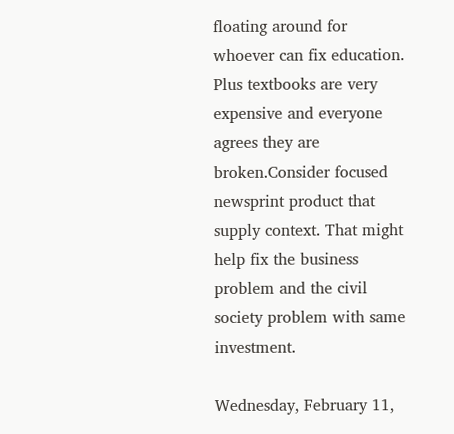floating around for whoever can fix education. Plus textbooks are very expensive and everyone agrees they are broken.Consider focused newsprint product that supply context. That might help fix the business problem and the civil society problem with same investment.

Wednesday, February 11,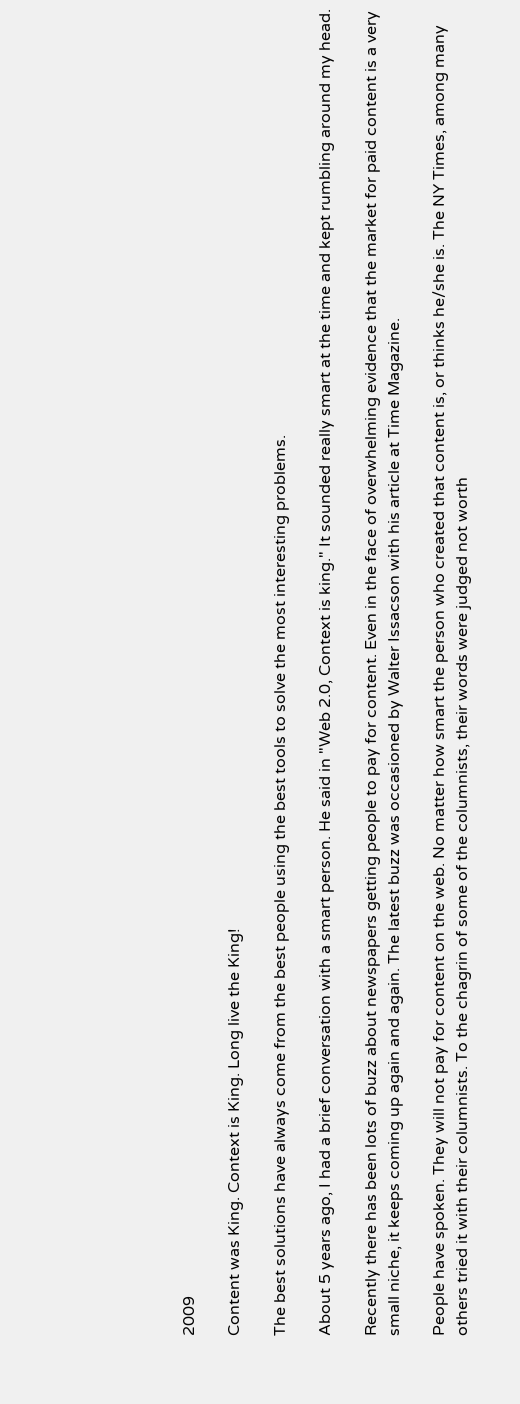2009

Content was King. Context is King. Long live the King!

The best solutions have always come from the best people using the best tools to solve the most interesting problems.

About 5 years ago, I had a brief conversation with a smart person. He said in "Web 2.0, Context is king." It sounded really smart at the time and kept rumbling around my head.

Recently there has been lots of buzz about newspapers getting people to pay for content. Even in the face of overwhelming evidence that the market for paid content is a very small niche, it keeps coming up again and again. The latest buzz was occasioned by Walter Issacson with his article at Time Magazine.

People have spoken. They will not pay for content on the web. No matter how smart the person who created that content is, or thinks he/she is. The NY Times, among many others tried it with their columnists. To the chagrin of some of the columnists, their words were judged not worth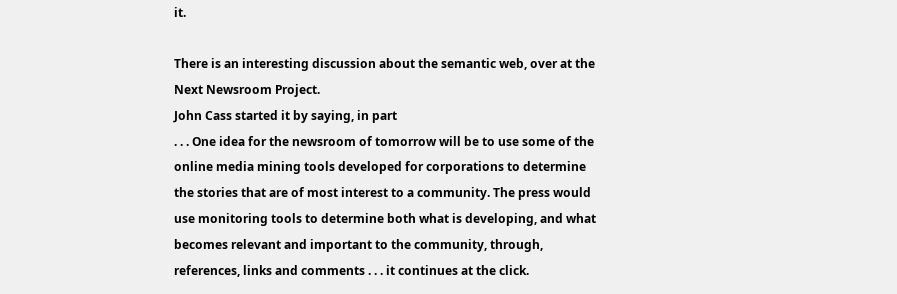it.

There is an interesting discussion about the semantic web, over at the Next Newsroom Project.
John Cass started it by saying, in part
. . . One idea for the newsroom of tomorrow will be to use some of the online media mining tools developed for corporations to determine the stories that are of most interest to a community. The press would use monitoring tools to determine both what is developing, and what becomes relevant and important to the community, through, references, links and comments . . . it continues at the click.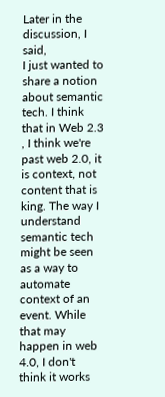Later in the discussion, I said,
I just wanted to share a notion about semantic tech. I think that in Web 2.3 , I think we're past web 2.0, it is context, not content that is king. The way I understand semantic tech might be seen as a way to automate context of an event. While that may happen in web 4.0, I don't think it works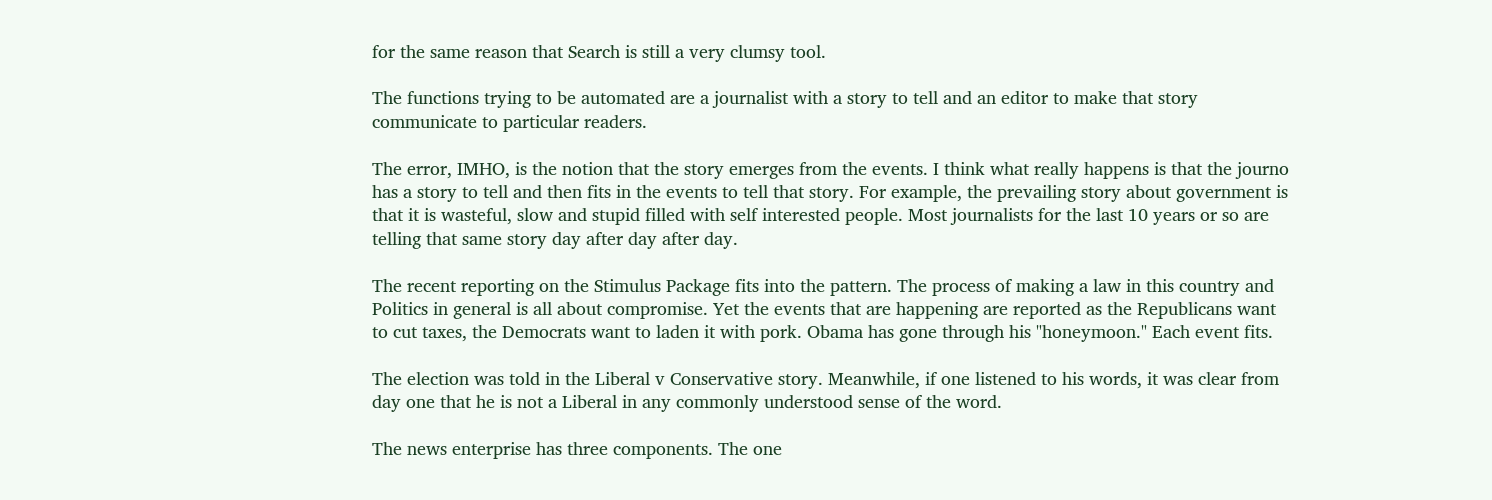for the same reason that Search is still a very clumsy tool.

The functions trying to be automated are a journalist with a story to tell and an editor to make that story communicate to particular readers.

The error, IMHO, is the notion that the story emerges from the events. I think what really happens is that the journo has a story to tell and then fits in the events to tell that story. For example, the prevailing story about government is that it is wasteful, slow and stupid filled with self interested people. Most journalists for the last 10 years or so are telling that same story day after day after day.

The recent reporting on the Stimulus Package fits into the pattern. The process of making a law in this country and Politics in general is all about compromise. Yet the events that are happening are reported as the Republicans want to cut taxes, the Democrats want to laden it with pork. Obama has gone through his "honeymoon." Each event fits.

The election was told in the Liberal v Conservative story. Meanwhile, if one listened to his words, it was clear from day one that he is not a Liberal in any commonly understood sense of the word.

The news enterprise has three components. The one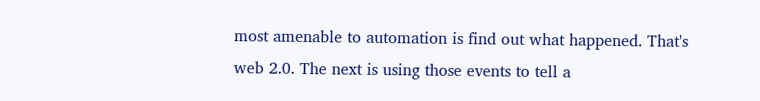most amenable to automation is find out what happened. That's web 2.0. The next is using those events to tell a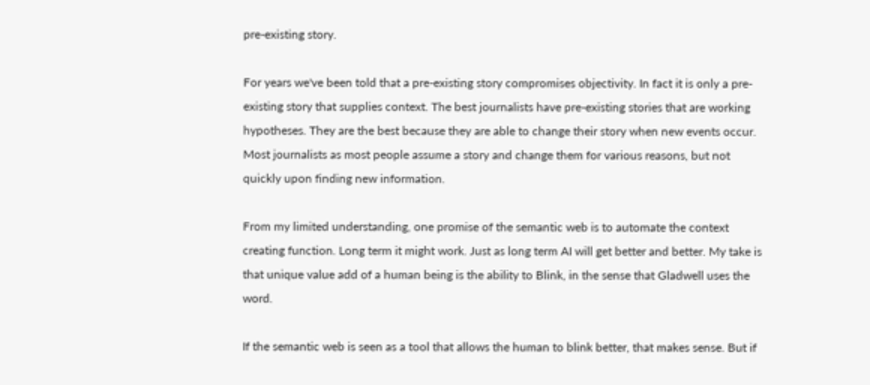pre-existing story.

For years we've been told that a pre-existing story compromises objectivity. In fact it is only a pre-existing story that supplies context. The best journalists have pre-existing stories that are working hypotheses. They are the best because they are able to change their story when new events occur. Most journalists as most people assume a story and change them for various reasons, but not quickly upon finding new information.

From my limited understanding, one promise of the semantic web is to automate the context creating function. Long term it might work. Just as long term AI will get better and better. My take is that unique value add of a human being is the ability to Blink, in the sense that Gladwell uses the word.

If the semantic web is seen as a tool that allows the human to blink better, that makes sense. But if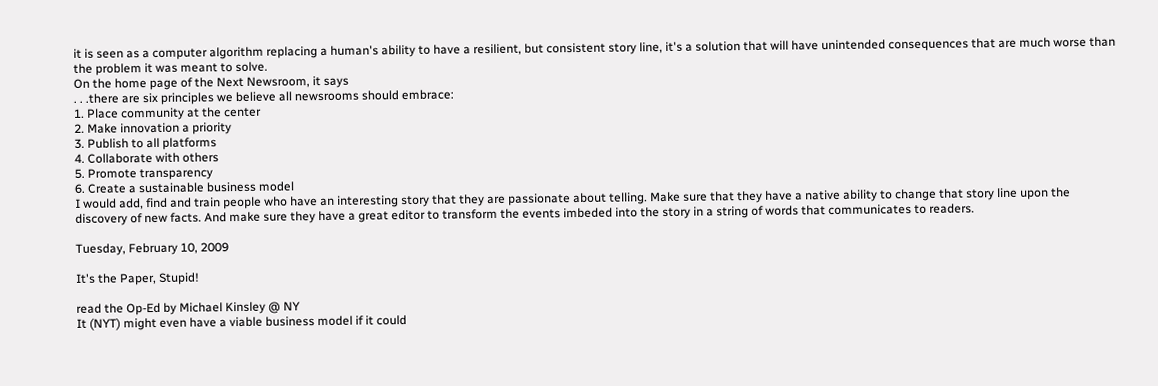it is seen as a computer algorithm replacing a human's ability to have a resilient, but consistent story line, it's a solution that will have unintended consequences that are much worse than the problem it was meant to solve.
On the home page of the Next Newsroom, it says
. . .there are six principles we believe all newsrooms should embrace:
1. Place community at the center
2. Make innovation a priority
3. Publish to all platforms
4. Collaborate with others
5. Promote transparency
6. Create a sustainable business model
I would add, find and train people who have an interesting story that they are passionate about telling. Make sure that they have a native ability to change that story line upon the discovery of new facts. And make sure they have a great editor to transform the events imbeded into the story in a string of words that communicates to readers.

Tuesday, February 10, 2009

It's the Paper, Stupid!

read the Op-Ed by Michael Kinsley @ NY
It (NYT) might even have a viable business model if it could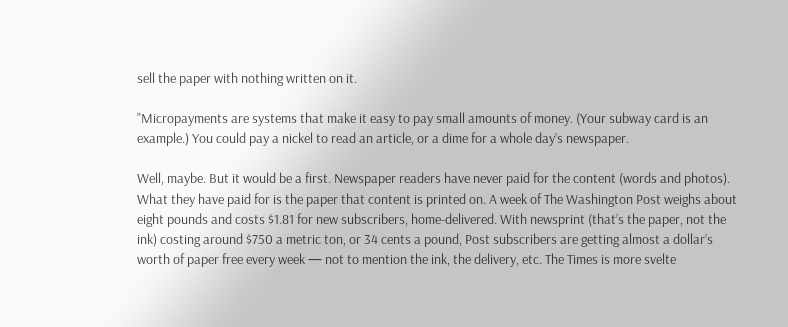sell the paper with nothing written on it.

"Micropayments are systems that make it easy to pay small amounts of money. (Your subway card is an example.) You could pay a nickel to read an article, or a dime for a whole day’s newspaper.

Well, maybe. But it would be a first. Newspaper readers have never paid for the content (words and photos). What they have paid for is the paper that content is printed on. A week of The Washington Post weighs about eight pounds and costs $1.81 for new subscribers, home-delivered. With newsprint (that’s the paper, not the ink) costing around $750 a metric ton, or 34 cents a pound, Post subscribers are getting almost a dollar’s worth of paper free every week — not to mention the ink, the delivery, etc. The Times is more svelte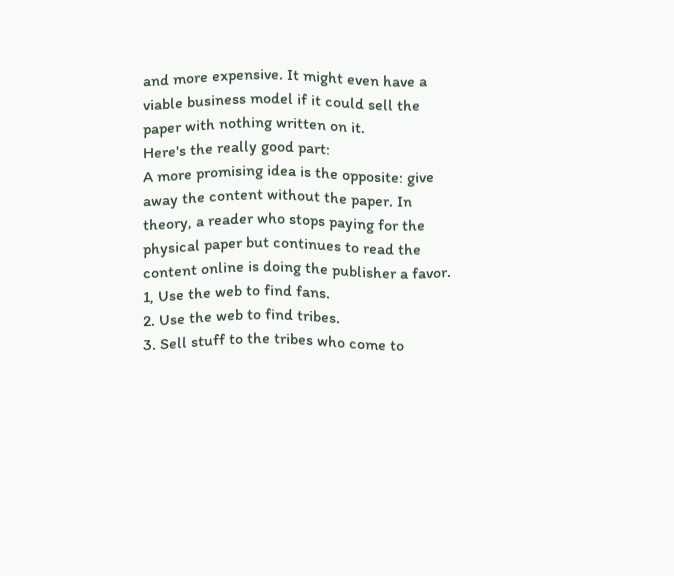and more expensive. It might even have a viable business model if it could sell the paper with nothing written on it.
Here's the really good part:
A more promising idea is the opposite: give away the content without the paper. In theory, a reader who stops paying for the physical paper but continues to read the content online is doing the publisher a favor.
1, Use the web to find fans.
2. Use the web to find tribes.
3. Sell stuff to the tribes who come to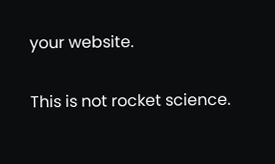your website.

This is not rocket science.